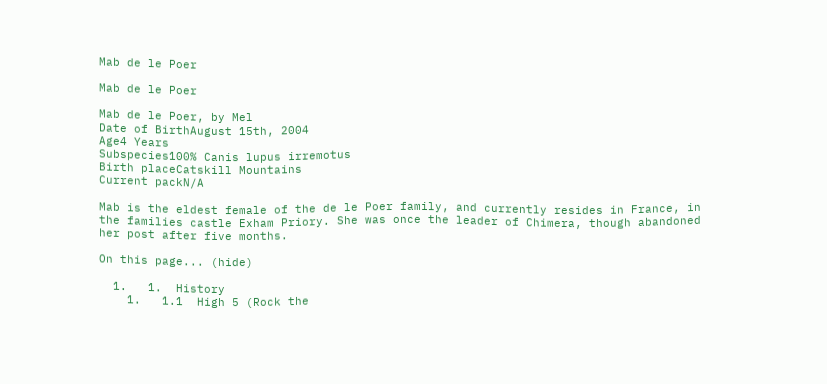Mab de le Poer

Mab de le Poer

Mab de le Poer, by Mel
Date of BirthAugust 15th, 2004
Age4 Years
Subspecies100% Canis lupus irremotus
Birth placeCatskill Mountains
Current packN/A

Mab is the eldest female of the de le Poer family, and currently resides in France, in the families castle Exham Priory. She was once the leader of Chimera, though abandoned her post after five months.

On this page... (hide)

  1.   1.  History
    1.   1.1  High 5 (Rock the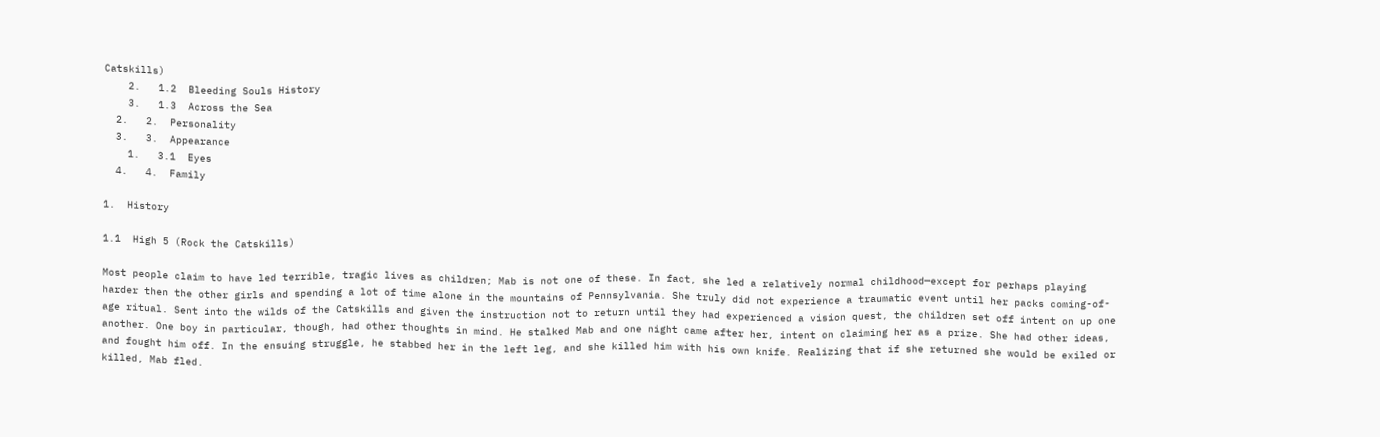Catskills)
    2.   1.2  Bleeding Souls History
    3.   1.3  Across the Sea
  2.   2.  Personality
  3.   3.  Appearance
    1.   3.1  Eyes
  4.   4.  Family

1.  History

1.1  High 5 (Rock the Catskills)

Most people claim to have led terrible, tragic lives as children; Mab is not one of these. In fact, she led a relatively normal childhood—except for perhaps playing harder then the other girls and spending a lot of time alone in the mountains of Pennsylvania. She truly did not experience a traumatic event until her packs coming-of-age ritual. Sent into the wilds of the Catskills and given the instruction not to return until they had experienced a vision quest, the children set off intent on up one another. One boy in particular, though, had other thoughts in mind. He stalked Mab and one night came after her, intent on claiming her as a prize. She had other ideas, and fought him off. In the ensuing struggle, he stabbed her in the left leg, and she killed him with his own knife. Realizing that if she returned she would be exiled or killed, Mab fled.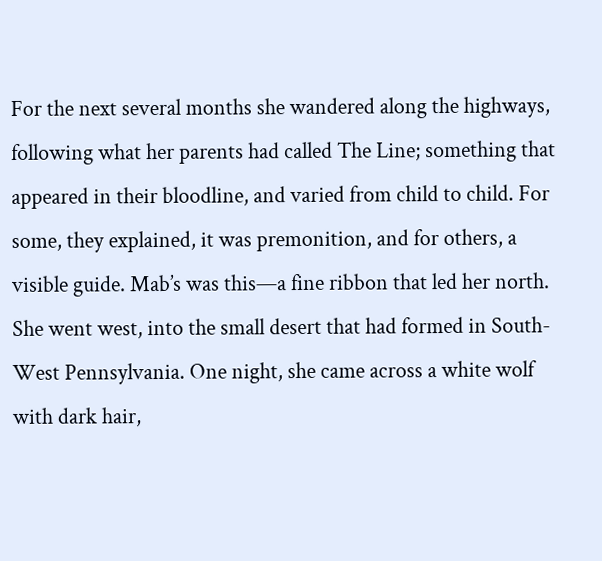For the next several months she wandered along the highways, following what her parents had called The Line; something that appeared in their bloodline, and varied from child to child. For some, they explained, it was premonition, and for others, a visible guide. Mab’s was this—a fine ribbon that led her north. She went west, into the small desert that had formed in South-West Pennsylvania. One night, she came across a white wolf with dark hair,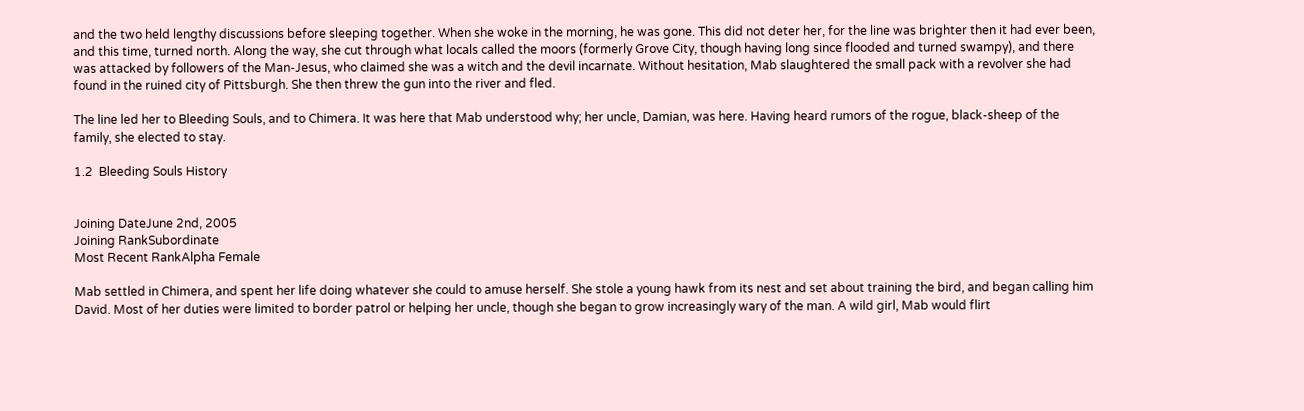and the two held lengthy discussions before sleeping together. When she woke in the morning, he was gone. This did not deter her, for the line was brighter then it had ever been, and this time, turned north. Along the way, she cut through what locals called the moors (formerly Grove City, though having long since flooded and turned swampy), and there was attacked by followers of the Man-Jesus, who claimed she was a witch and the devil incarnate. Without hesitation, Mab slaughtered the small pack with a revolver she had found in the ruined city of Pittsburgh. She then threw the gun into the river and fled.

The line led her to Bleeding Souls, and to Chimera. It was here that Mab understood why; her uncle, Damian, was here. Having heard rumors of the rogue, black-sheep of the family, she elected to stay.

1.2  Bleeding Souls History


Joining DateJune 2nd, 2005
Joining RankSubordinate
Most Recent RankAlpha Female

Mab settled in Chimera, and spent her life doing whatever she could to amuse herself. She stole a young hawk from its nest and set about training the bird, and began calling him David. Most of her duties were limited to border patrol or helping her uncle, though she began to grow increasingly wary of the man. A wild girl, Mab would flirt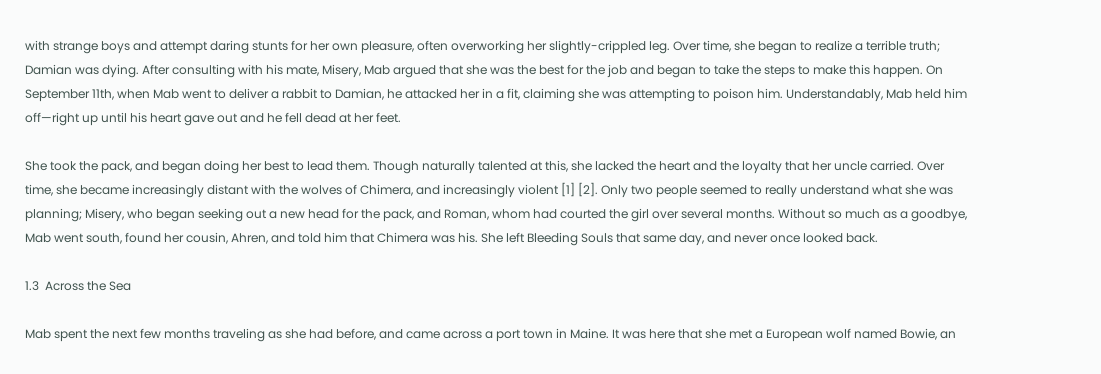with strange boys and attempt daring stunts for her own pleasure, often overworking her slightly-crippled leg. Over time, she began to realize a terrible truth; Damian was dying. After consulting with his mate, Misery, Mab argued that she was the best for the job and began to take the steps to make this happen. On September 11th, when Mab went to deliver a rabbit to Damian, he attacked her in a fit, claiming she was attempting to poison him. Understandably, Mab held him off—right up until his heart gave out and he fell dead at her feet.

She took the pack, and began doing her best to lead them. Though naturally talented at this, she lacked the heart and the loyalty that her uncle carried. Over time, she became increasingly distant with the wolves of Chimera, and increasingly violent [1] [2]. Only two people seemed to really understand what she was planning; Misery, who began seeking out a new head for the pack, and Roman, whom had courted the girl over several months. Without so much as a goodbye, Mab went south, found her cousin, Ahren, and told him that Chimera was his. She left Bleeding Souls that same day, and never once looked back.

1.3  Across the Sea

Mab spent the next few months traveling as she had before, and came across a port town in Maine. It was here that she met a European wolf named Bowie, an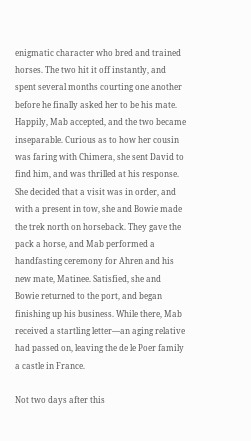enigmatic character who bred and trained horses. The two hit it off instantly, and spent several months courting one another before he finally asked her to be his mate. Happily, Mab accepted, and the two became inseparable. Curious as to how her cousin was faring with Chimera, she sent David to find him, and was thrilled at his response. She decided that a visit was in order, and with a present in tow, she and Bowie made the trek north on horseback. They gave the pack a horse, and Mab performed a handfasting ceremony for Ahren and his new mate, Matinee. Satisfied, she and Bowie returned to the port, and began finishing up his business. While there, Mab received a startling letter—an aging relative had passed on, leaving the de le Poer family a castle in France.

Not two days after this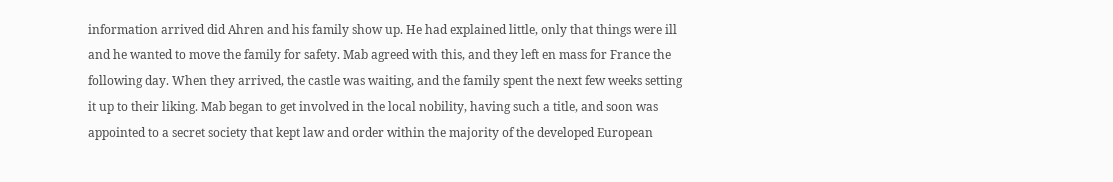information arrived did Ahren and his family show up. He had explained little, only that things were ill and he wanted to move the family for safety. Mab agreed with this, and they left en mass for France the following day. When they arrived, the castle was waiting, and the family spent the next few weeks setting it up to their liking. Mab began to get involved in the local nobility, having such a title, and soon was appointed to a secret society that kept law and order within the majority of the developed European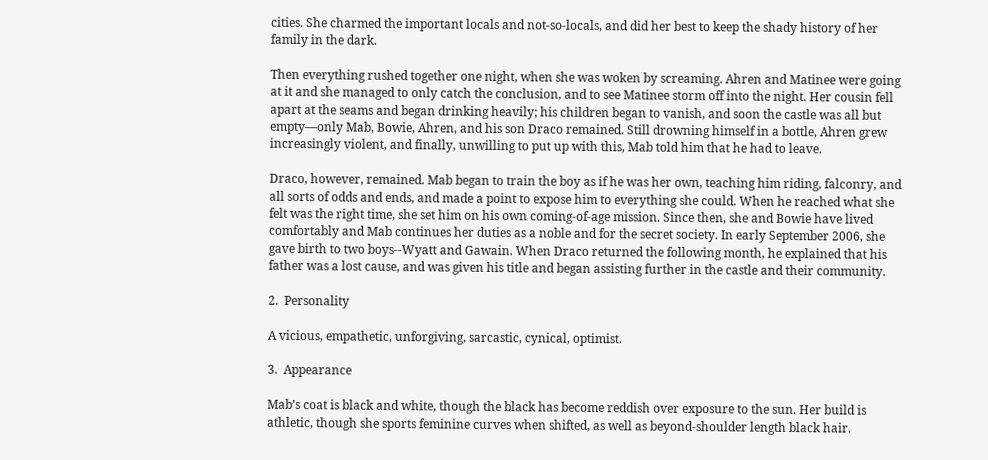cities. She charmed the important locals and not-so-locals, and did her best to keep the shady history of her family in the dark.

Then everything rushed together one night, when she was woken by screaming. Ahren and Matinee were going at it and she managed to only catch the conclusion, and to see Matinee storm off into the night. Her cousin fell apart at the seams and began drinking heavily; his children began to vanish, and soon the castle was all but empty—only Mab, Bowie, Ahren, and his son Draco remained. Still drowning himself in a bottle, Ahren grew increasingly violent, and finally, unwilling to put up with this, Mab told him that he had to leave.

Draco, however, remained. Mab began to train the boy as if he was her own, teaching him riding, falconry, and all sorts of odds and ends, and made a point to expose him to everything she could. When he reached what she felt was the right time, she set him on his own coming-of-age mission. Since then, she and Bowie have lived comfortably and Mab continues her duties as a noble and for the secret society. In early September 2006, she gave birth to two boys--Wyatt and Gawain. When Draco returned the following month, he explained that his father was a lost cause, and was given his title and began assisting further in the castle and their community.

2.  Personality

A vicious, empathetic, unforgiving, sarcastic, cynical, optimist.

3.  Appearance

Mab’s coat is black and white, though the black has become reddish over exposure to the sun. Her build is athletic, though she sports feminine curves when shifted, as well as beyond-shoulder length black hair.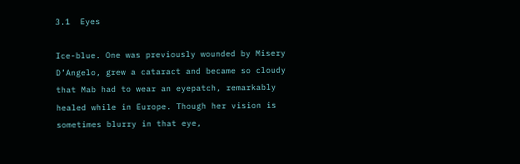3.1  Eyes

Ice-blue. One was previously wounded by Misery D’Angelo, grew a cataract and became so cloudy that Mab had to wear an eyepatch, remarkably healed while in Europe. Though her vision is sometimes blurry in that eye,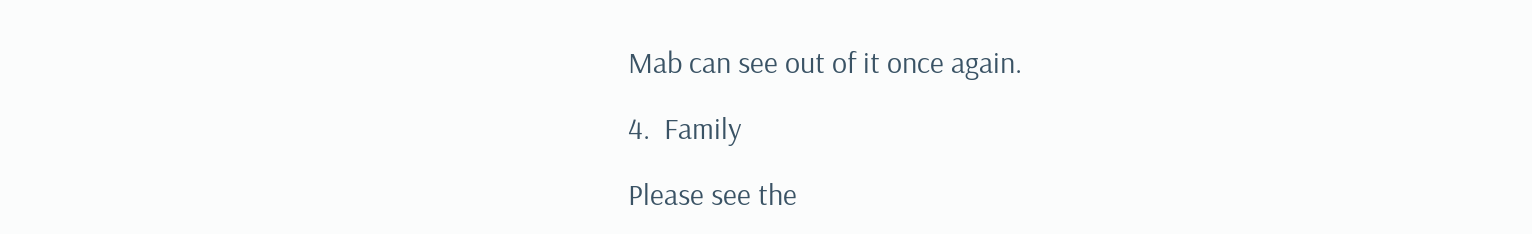Mab can see out of it once again.

4.  Family

Please see the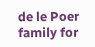de le Poer family for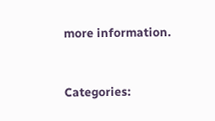more information.


Categories: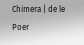Chimera | de le Poer